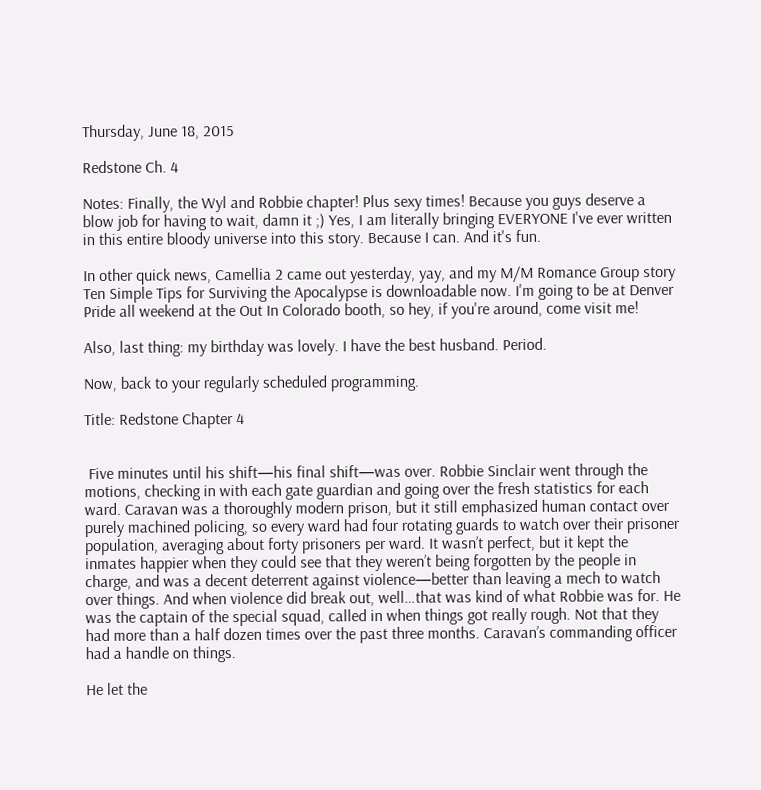Thursday, June 18, 2015

Redstone Ch. 4

Notes: Finally, the Wyl and Robbie chapter! Plus sexy times! Because you guys deserve a blow job for having to wait, damn it ;) Yes, I am literally bringing EVERYONE I've ever written in this entire bloody universe into this story. Because I can. And it's fun.

In other quick news, Camellia 2 came out yesterday, yay, and my M/M Romance Group story Ten Simple Tips for Surviving the Apocalypse is downloadable now. I'm going to be at Denver Pride all weekend at the Out In Colorado booth, so hey, if you're around, come visit me!

Also, last thing: my birthday was lovely. I have the best husband. Period.

Now, back to your regularly scheduled programming.

Title: Redstone Chapter 4


 Five minutes until his shift—his final shift—was over. Robbie Sinclair went through the motions, checking in with each gate guardian and going over the fresh statistics for each ward. Caravan was a thoroughly modern prison, but it still emphasized human contact over purely machined policing, so every ward had four rotating guards to watch over their prisoner population, averaging about forty prisoners per ward. It wasn’t perfect, but it kept the inmates happier when they could see that they weren’t being forgotten by the people in charge, and was a decent deterrent against violence—better than leaving a mech to watch over things. And when violence did break out, well…that was kind of what Robbie was for. He was the captain of the special squad, called in when things got really rough. Not that they had more than a half dozen times over the past three months. Caravan’s commanding officer had a handle on things.

He let the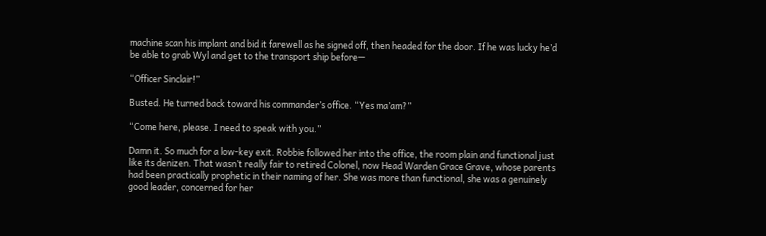machine scan his implant and bid it farewell as he signed off, then headed for the door. If he was lucky he’d be able to grab Wyl and get to the transport ship before—

“Officer Sinclair!”

Busted. He turned back toward his commander’s office. “Yes ma’am?”

“Come here, please. I need to speak with you.”

Damn it. So much for a low-key exit. Robbie followed her into the office, the room plain and functional just like its denizen. That wasn’t really fair to retired Colonel, now Head Warden Grace Grave, whose parents had been practically prophetic in their naming of her. She was more than functional, she was a genuinely good leader, concerned for her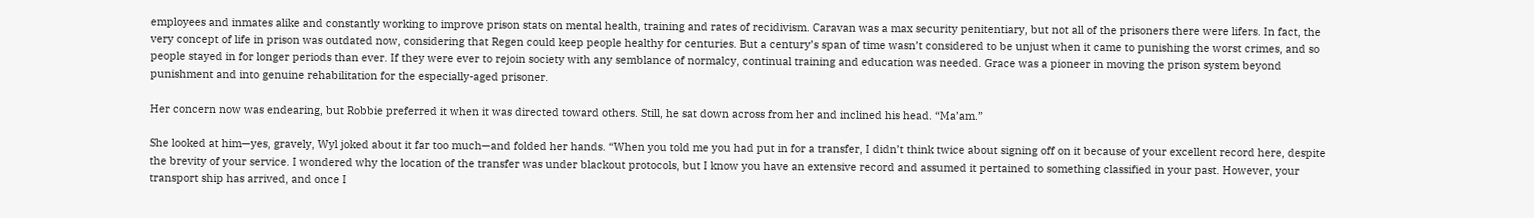employees and inmates alike and constantly working to improve prison stats on mental health, training and rates of recidivism. Caravan was a max security penitentiary, but not all of the prisoners there were lifers. In fact, the very concept of life in prison was outdated now, considering that Regen could keep people healthy for centuries. But a century’s span of time wasn’t considered to be unjust when it came to punishing the worst crimes, and so people stayed in for longer periods than ever. If they were ever to rejoin society with any semblance of normalcy, continual training and education was needed. Grace was a pioneer in moving the prison system beyond punishment and into genuine rehabilitation for the especially-aged prisoner.

Her concern now was endearing, but Robbie preferred it when it was directed toward others. Still, he sat down across from her and inclined his head. “Ma’am.”

She looked at him—yes, gravely, Wyl joked about it far too much—and folded her hands. “When you told me you had put in for a transfer, I didn’t think twice about signing off on it because of your excellent record here, despite the brevity of your service. I wondered why the location of the transfer was under blackout protocols, but I know you have an extensive record and assumed it pertained to something classified in your past. However, your transport ship has arrived, and once I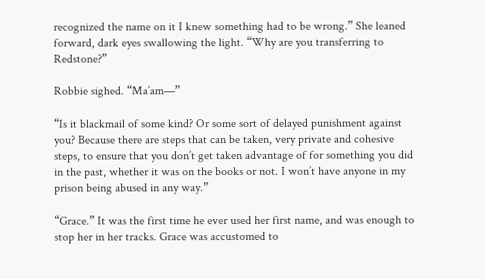recognized the name on it I knew something had to be wrong.” She leaned forward, dark eyes swallowing the light. “Why are you transferring to Redstone?”

Robbie sighed. “Ma’am—”

“Is it blackmail of some kind? Or some sort of delayed punishment against you? Because there are steps that can be taken, very private and cohesive steps, to ensure that you don’t get taken advantage of for something you did in the past, whether it was on the books or not. I won’t have anyone in my prison being abused in any way.”

“Grace.” It was the first time he ever used her first name, and was enough to stop her in her tracks. Grace was accustomed to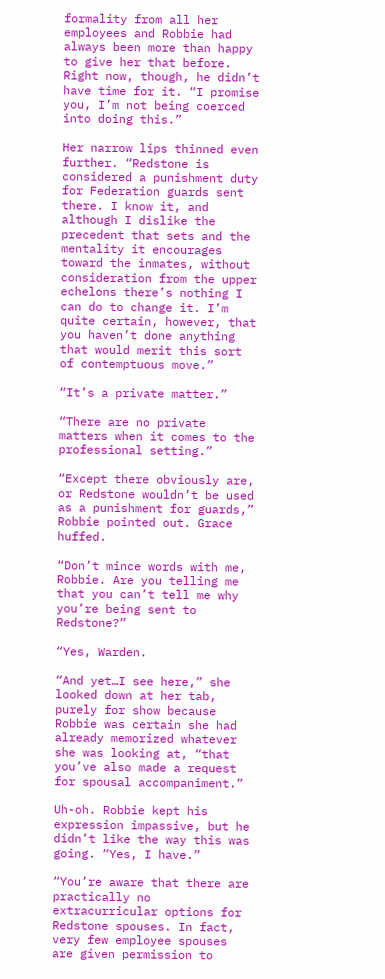formality from all her employees and Robbie had always been more than happy to give her that before. Right now, though, he didn’t have time for it. “I promise you, I’m not being coerced into doing this.”

Her narrow lips thinned even further. “Redstone is considered a punishment duty for Federation guards sent there. I know it, and although I dislike the precedent that sets and the mentality it encourages toward the inmates, without consideration from the upper echelons there’s nothing I can do to change it. I’m quite certain, however, that you haven’t done anything that would merit this sort of contemptuous move.”

“It’s a private matter.”

“There are no private matters when it comes to the professional setting.”

“Except there obviously are, or Redstone wouldn’t be used as a punishment for guards,” Robbie pointed out. Grace huffed.

“Don’t mince words with me, Robbie. Are you telling me that you can’t tell me why you’re being sent to Redstone?”

“Yes, Warden.

“And yet…I see here,” she looked down at her tab, purely for show because Robbie was certain she had already memorized whatever she was looking at, “that you’ve also made a request for spousal accompaniment.”

Uh-oh. Robbie kept his expression impassive, but he didn’t like the way this was going. “Yes, I have.”

“You’re aware that there are practically no extracurricular options for Redstone spouses. In fact, very few employee spouses are given permission to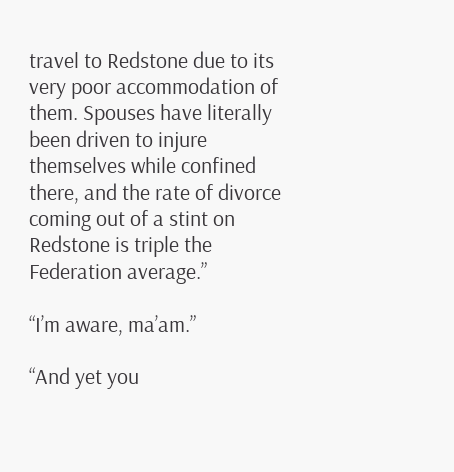travel to Redstone due to its very poor accommodation of them. Spouses have literally been driven to injure themselves while confined there, and the rate of divorce coming out of a stint on Redstone is triple the Federation average.”

“I’m aware, ma’am.”

“And yet you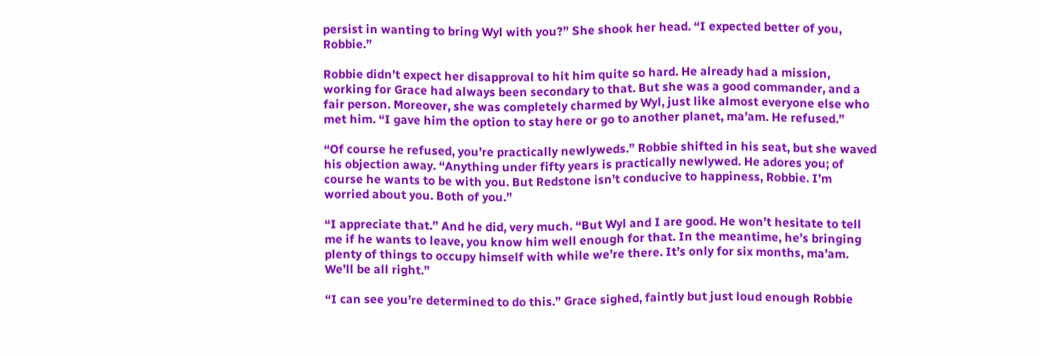persist in wanting to bring Wyl with you?” She shook her head. “I expected better of you, Robbie.”

Robbie didn’t expect her disapproval to hit him quite so hard. He already had a mission, working for Grace had always been secondary to that. But she was a good commander, and a fair person. Moreover, she was completely charmed by Wyl, just like almost everyone else who met him. “I gave him the option to stay here or go to another planet, ma’am. He refused.”

“Of course he refused, you’re practically newlyweds.” Robbie shifted in his seat, but she waved his objection away. “Anything under fifty years is practically newlywed. He adores you; of course he wants to be with you. But Redstone isn’t conducive to happiness, Robbie. I’m worried about you. Both of you.”

“I appreciate that.” And he did, very much. “But Wyl and I are good. He won’t hesitate to tell me if he wants to leave, you know him well enough for that. In the meantime, he’s bringing plenty of things to occupy himself with while we’re there. It’s only for six months, ma’am. We’ll be all right.”

“I can see you’re determined to do this.” Grace sighed, faintly but just loud enough Robbie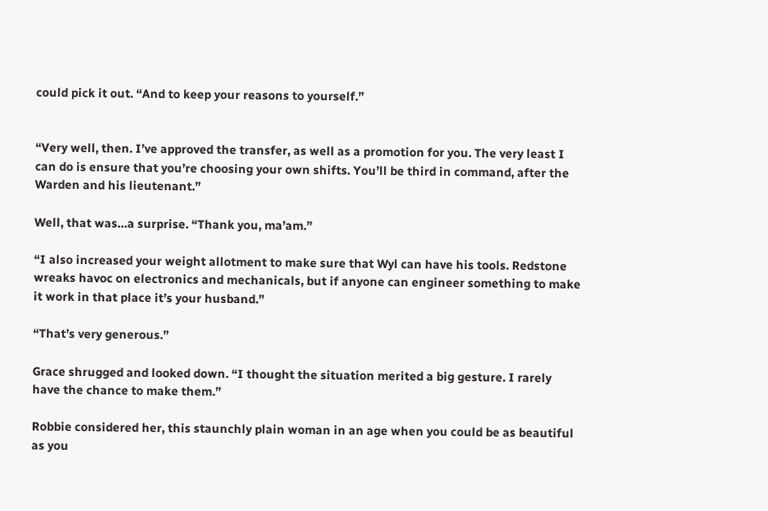could pick it out. “And to keep your reasons to yourself.”


“Very well, then. I’ve approved the transfer, as well as a promotion for you. The very least I can do is ensure that you’re choosing your own shifts. You’ll be third in command, after the Warden and his lieutenant.”

Well, that was…a surprise. “Thank you, ma’am.”

“I also increased your weight allotment to make sure that Wyl can have his tools. Redstone wreaks havoc on electronics and mechanicals, but if anyone can engineer something to make it work in that place it’s your husband.”

“That’s very generous.”

Grace shrugged and looked down. “I thought the situation merited a big gesture. I rarely have the chance to make them.”

Robbie considered her, this staunchly plain woman in an age when you could be as beautiful as you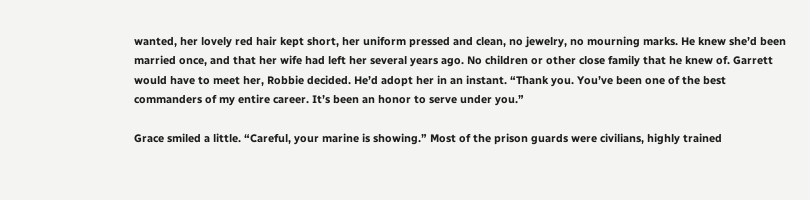wanted, her lovely red hair kept short, her uniform pressed and clean, no jewelry, no mourning marks. He knew she’d been married once, and that her wife had left her several years ago. No children or other close family that he knew of. Garrett would have to meet her, Robbie decided. He’d adopt her in an instant. “Thank you. You’ve been one of the best commanders of my entire career. It’s been an honor to serve under you.”

Grace smiled a little. “Careful, your marine is showing.” Most of the prison guards were civilians, highly trained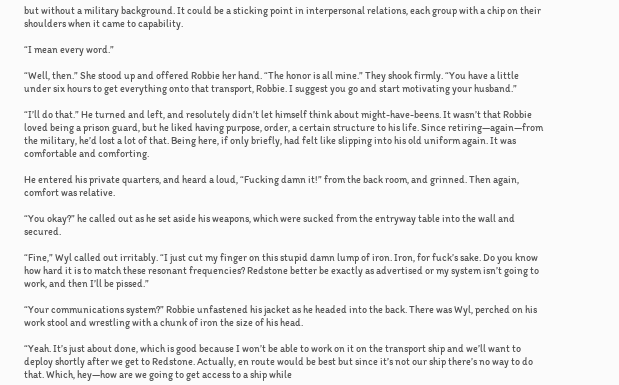but without a military background. It could be a sticking point in interpersonal relations, each group with a chip on their shoulders when it came to capability.

“I mean every word.”

“Well, then.” She stood up and offered Robbie her hand. “The honor is all mine.” They shook firmly. “You have a little under six hours to get everything onto that transport, Robbie. I suggest you go and start motivating your husband.”

“I’ll do that.” He turned and left, and resolutely didn’t let himself think about might-have-beens. It wasn’t that Robbie loved being a prison guard, but he liked having purpose, order, a certain structure to his life. Since retiring—again—from the military, he’d lost a lot of that. Being here, if only briefly, had felt like slipping into his old uniform again. It was comfortable and comforting.

He entered his private quarters, and heard a loud, “Fucking damn it!” from the back room, and grinned. Then again, comfort was relative.

“You okay?” he called out as he set aside his weapons, which were sucked from the entryway table into the wall and secured.

“Fine,” Wyl called out irritably. “I just cut my finger on this stupid damn lump of iron. Iron, for fuck’s sake. Do you know how hard it is to match these resonant frequencies? Redstone better be exactly as advertised or my system isn’t going to work, and then I’ll be pissed.”

“Your communications system?” Robbie unfastened his jacket as he headed into the back. There was Wyl, perched on his work stool and wrestling with a chunk of iron the size of his head.

“Yeah. It’s just about done, which is good because I won’t be able to work on it on the transport ship and we’ll want to deploy shortly after we get to Redstone. Actually, en route would be best but since it’s not our ship there’s no way to do that. Which, hey—how are we going to get access to a ship while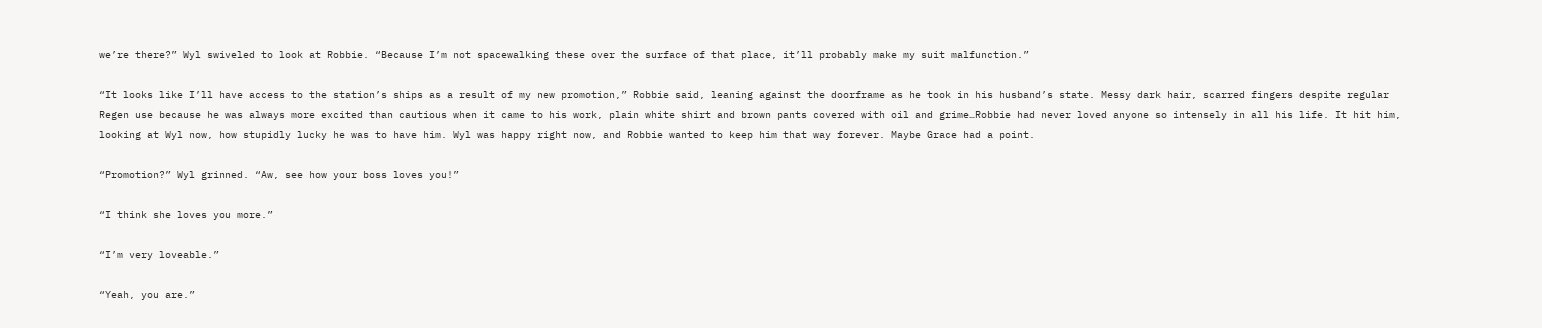we’re there?” Wyl swiveled to look at Robbie. “Because I’m not spacewalking these over the surface of that place, it’ll probably make my suit malfunction.”

“It looks like I’ll have access to the station’s ships as a result of my new promotion,” Robbie said, leaning against the doorframe as he took in his husband’s state. Messy dark hair, scarred fingers despite regular Regen use because he was always more excited than cautious when it came to his work, plain white shirt and brown pants covered with oil and grime…Robbie had never loved anyone so intensely in all his life. It hit him, looking at Wyl now, how stupidly lucky he was to have him. Wyl was happy right now, and Robbie wanted to keep him that way forever. Maybe Grace had a point.

“Promotion?” Wyl grinned. “Aw, see how your boss loves you!”

“I think she loves you more.”

“I’m very loveable.”

“Yeah, you are.”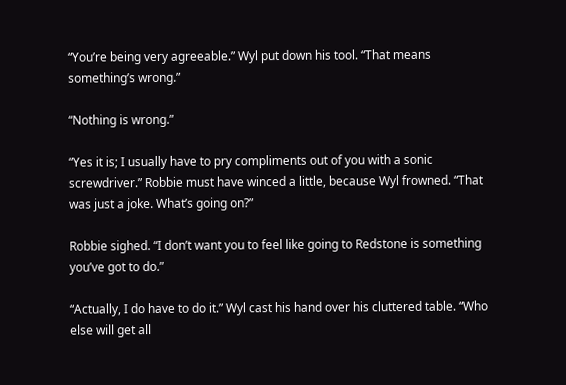“You’re being very agreeable.” Wyl put down his tool. “That means something’s wrong.”

“Nothing is wrong.”

“Yes it is; I usually have to pry compliments out of you with a sonic screwdriver.” Robbie must have winced a little, because Wyl frowned. “That was just a joke. What’s going on?”

Robbie sighed. “I don’t want you to feel like going to Redstone is something you’ve got to do.”

“Actually, I do have to do it.” Wyl cast his hand over his cluttered table. “Who else will get all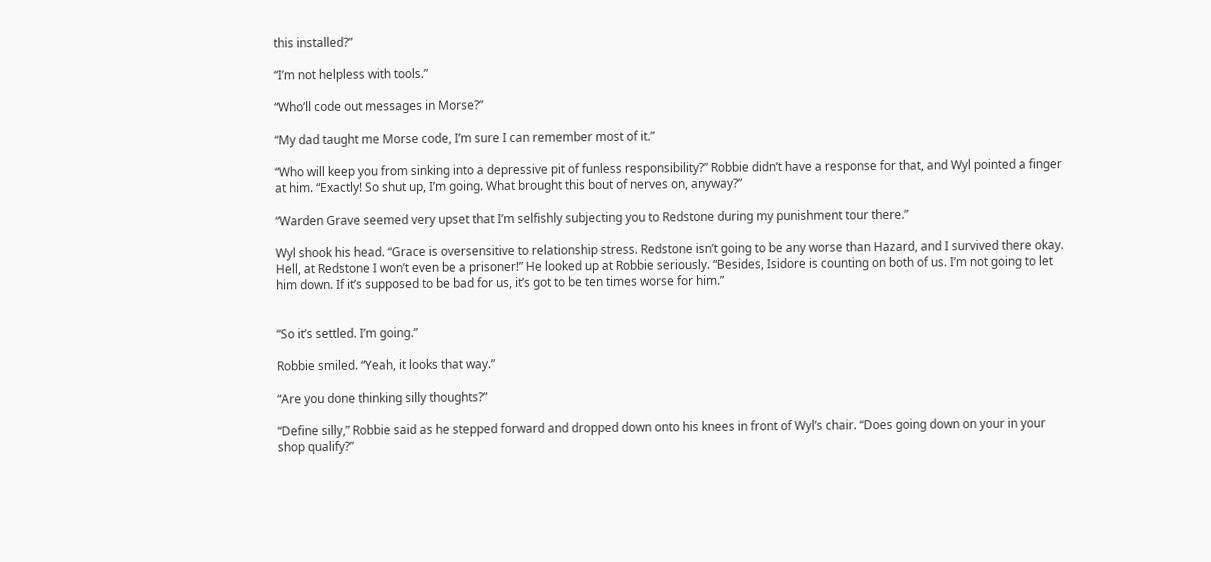this installed?”

“I’m not helpless with tools.”

“Who’ll code out messages in Morse?”

“My dad taught me Morse code, I’m sure I can remember most of it.”

“Who will keep you from sinking into a depressive pit of funless responsibility?” Robbie didn’t have a response for that, and Wyl pointed a finger at him. “Exactly! So shut up, I’m going. What brought this bout of nerves on, anyway?”

“Warden Grave seemed very upset that I’m selfishly subjecting you to Redstone during my punishment tour there.”

Wyl shook his head. “Grace is oversensitive to relationship stress. Redstone isn’t going to be any worse than Hazard, and I survived there okay. Hell, at Redstone I won’t even be a prisoner!” He looked up at Robbie seriously. “Besides, Isidore is counting on both of us. I’m not going to let him down. If it’s supposed to be bad for us, it’s got to be ten times worse for him.”


“So it’s settled. I’m going.”

Robbie smiled. “Yeah, it looks that way.”

“Are you done thinking silly thoughts?”

“Define silly,” Robbie said as he stepped forward and dropped down onto his knees in front of Wyl’s chair. “Does going down on your in your shop qualify?”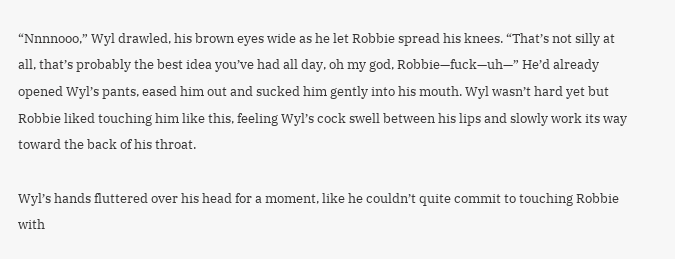“Nnnnooo,” Wyl drawled, his brown eyes wide as he let Robbie spread his knees. “That’s not silly at all, that’s probably the best idea you’ve had all day, oh my god, Robbie—fuck—uh—” He’d already opened Wyl’s pants, eased him out and sucked him gently into his mouth. Wyl wasn’t hard yet but Robbie liked touching him like this, feeling Wyl’s cock swell between his lips and slowly work its way toward the back of his throat.

Wyl’s hands fluttered over his head for a moment, like he couldn’t quite commit to touching Robbie with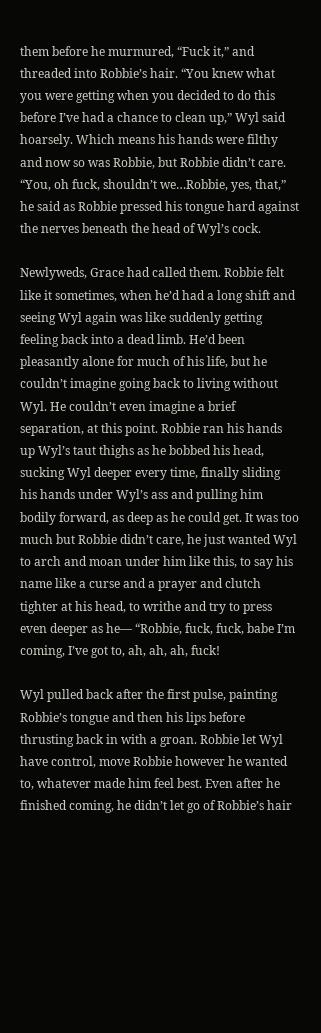them before he murmured, “Fuck it,” and threaded into Robbie’s hair. “You knew what you were getting when you decided to do this before I’ve had a chance to clean up,” Wyl said hoarsely. Which means his hands were filthy and now so was Robbie, but Robbie didn’t care. “You, oh fuck, shouldn’t we…Robbie, yes, that,” he said as Robbie pressed his tongue hard against the nerves beneath the head of Wyl’s cock.

Newlyweds, Grace had called them. Robbie felt like it sometimes, when he’d had a long shift and seeing Wyl again was like suddenly getting feeling back into a dead limb. He’d been pleasantly alone for much of his life, but he couldn’t imagine going back to living without Wyl. He couldn’t even imagine a brief separation, at this point. Robbie ran his hands up Wyl’s taut thighs as he bobbed his head, sucking Wyl deeper every time, finally sliding his hands under Wyl’s ass and pulling him bodily forward, as deep as he could get. It was too much but Robbie didn’t care, he just wanted Wyl to arch and moan under him like this, to say his name like a curse and a prayer and clutch tighter at his head, to writhe and try to press even deeper as he— “Robbie, fuck, fuck, babe I’m coming, I’ve got to, ah, ah, ah, fuck!

Wyl pulled back after the first pulse, painting Robbie’s tongue and then his lips before thrusting back in with a groan. Robbie let Wyl have control, move Robbie however he wanted to, whatever made him feel best. Even after he finished coming, he didn’t let go of Robbie’s hair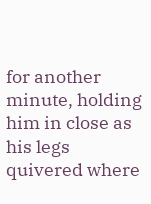for another minute, holding him in close as his legs quivered where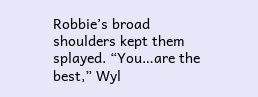Robbie’s broad shoulders kept them splayed. “You…are the best,” Wyl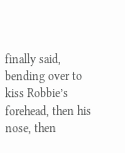finally said, bending over to kiss Robbie’s forehead, then his nose, then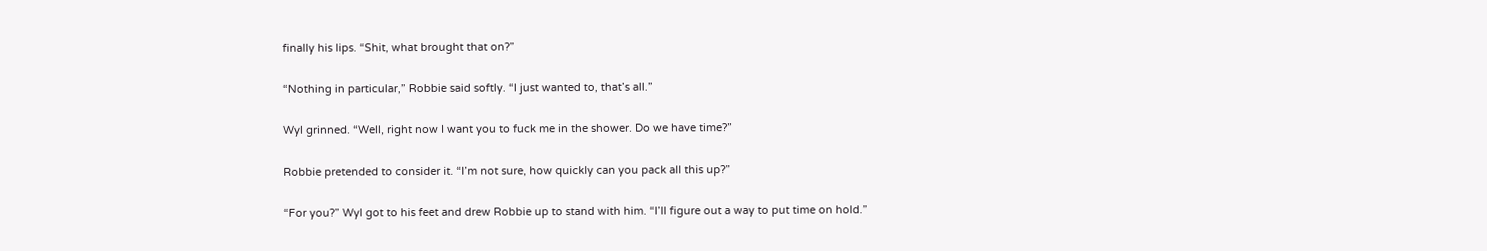finally his lips. “Shit, what brought that on?”

“Nothing in particular,” Robbie said softly. “I just wanted to, that’s all.”

Wyl grinned. “Well, right now I want you to fuck me in the shower. Do we have time?”

Robbie pretended to consider it. “I’m not sure, how quickly can you pack all this up?”

“For you?” Wyl got to his feet and drew Robbie up to stand with him. “I’ll figure out a way to put time on hold.”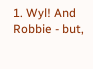1. Wyl! And Robbie - but,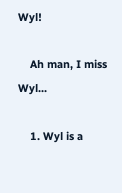Wyl!

    Ah man, I miss Wyl...

    1. Wyl is a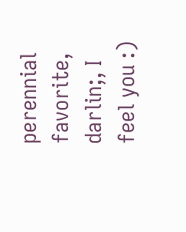perennial favorite, darlin;, I feel you :)